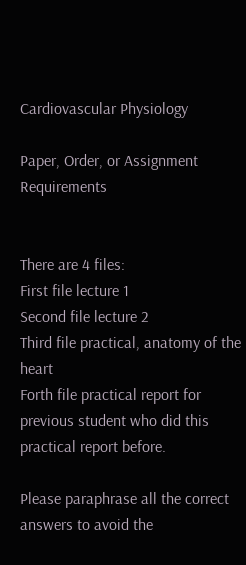Cardiovascular Physiology

Paper, Order, or Assignment Requirements


There are 4 files:
First file lecture 1
Second file lecture 2
Third file practical, anatomy of the heart
Forth file practical report for previous student who did this practical report before.

Please paraphrase all the correct answers to avoid the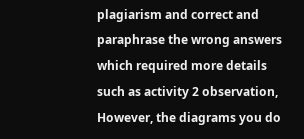plagiarism and correct and paraphrase the wrong answers which required more details such as activity 2 observation,
However, the diagrams you do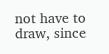not have to draw, since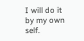I will do it by my own self.